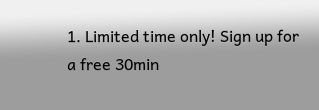1. Limited time only! Sign up for a free 30min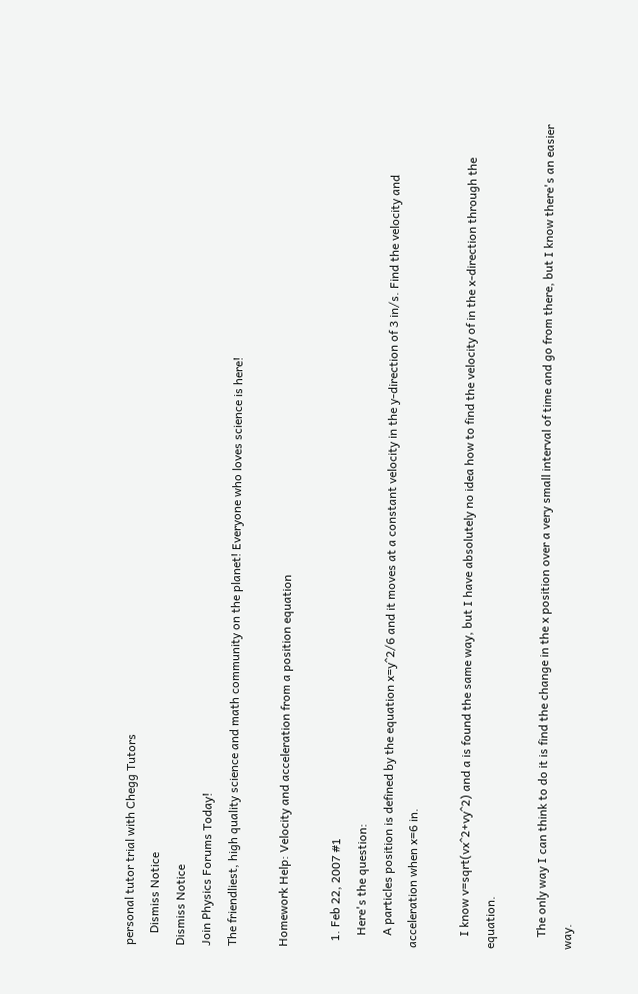personal tutor trial with Chegg Tutors
    Dismiss Notice
Dismiss Notice
Join Physics Forums Today!
The friendliest, high quality science and math community on the planet! Everyone who loves science is here!

Homework Help: Velocity and acceleration from a position equation

  1. Feb 22, 2007 #1
    Here's the question:
    A particles position is defined by the equation x=y^2/6 and it moves at a constant velocity in the y-direction of 3 in/s. Find the velocity and acceleration when x=6 in.

    I know v=sqrt(vx^2+vy^2) and a is found the same way, but I have absolutely no idea how to find the velocity of in the x-direction through the equation.

    The only way I can think to do it is find the change in the x position over a very small interval of time and go from there, but I know there's an easier way.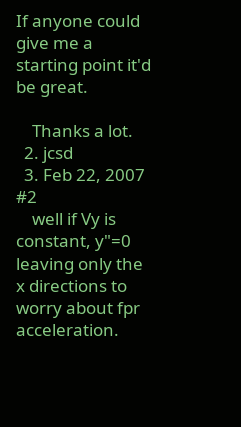If anyone could give me a starting point it'd be great.

    Thanks a lot.
  2. jcsd
  3. Feb 22, 2007 #2
    well if Vy is constant, y"=0 leaving only the x directions to worry about fpr acceleration.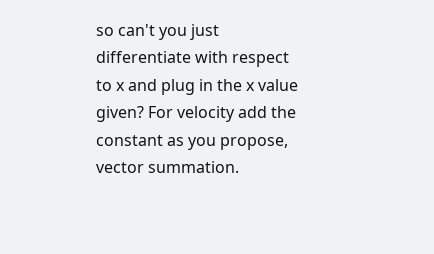so can't you just differentiate with respect to x and plug in the x value given? For velocity add the constant as you propose, vector summation.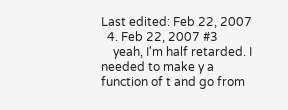Last edited: Feb 22, 2007
  4. Feb 22, 2007 #3
    yeah, I'm half retarded. I needed to make y a function of t and go from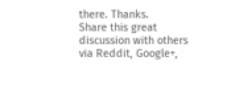there. Thanks.
Share this great discussion with others via Reddit, Google+,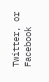Twitter, or Facebook